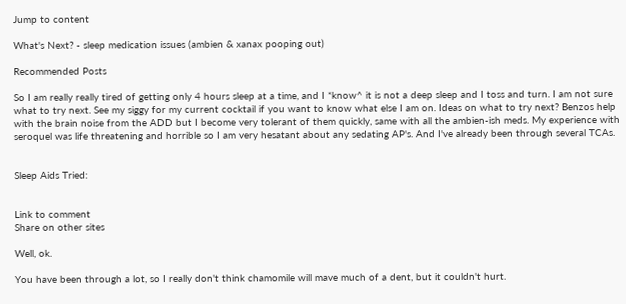Jump to content

What's Next? - sleep medication issues (ambien & xanax pooping out)

Recommended Posts

So I am really really tired of getting only 4 hours sleep at a time, and I *know^ it is not a deep sleep and I toss and turn. I am not sure what to try next. See my siggy for my current cocktail if you want to know what else I am on. Ideas on what to try next? Benzos help with the brain noise from the ADD but I become very tolerant of them quickly, same with all the ambien-ish meds. My experience with seroquel was life threatening and horrible so I am very hesatant about any sedating AP's. And I've already been through several TCAs.


Sleep Aids Tried:


Link to comment
Share on other sites

Well, ok.

You have been through a lot, so I really don't think chamomile will mave much of a dent, but it couldn't hurt.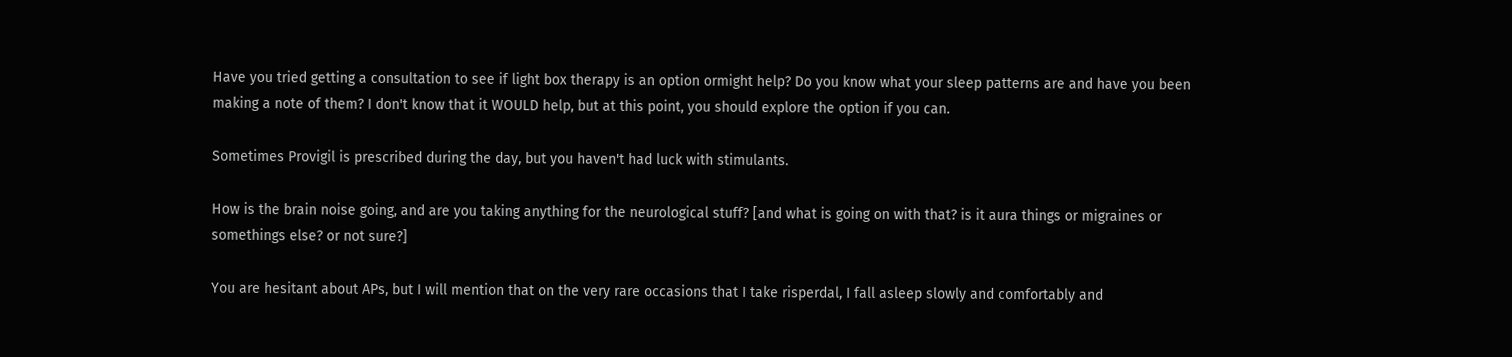Have you tried getting a consultation to see if light box therapy is an option ormight help? Do you know what your sleep patterns are and have you been making a note of them? I don't know that it WOULD help, but at this point, you should explore the option if you can.

Sometimes Provigil is prescribed during the day, but you haven't had luck with stimulants.

How is the brain noise going, and are you taking anything for the neurological stuff? [and what is going on with that? is it aura things or migraines or somethings else? or not sure?]

You are hesitant about APs, but I will mention that on the very rare occasions that I take risperdal, I fall asleep slowly and comfortably and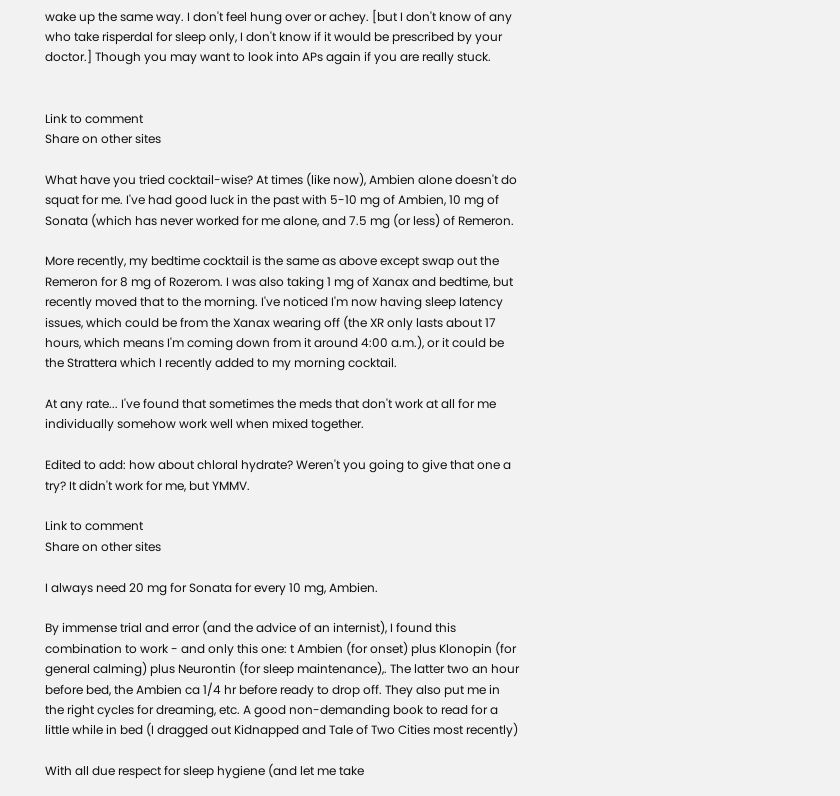wake up the same way. I don't feel hung over or achey. [but I don't know of any who take risperdal for sleep only, I don't know if it would be prescribed by your doctor.] Though you may want to look into APs again if you are really stuck.


Link to comment
Share on other sites

What have you tried cocktail-wise? At times (like now), Ambien alone doesn't do squat for me. I've had good luck in the past with 5-10 mg of Ambien, 10 mg of Sonata (which has never worked for me alone, and 7.5 mg (or less) of Remeron.

More recently, my bedtime cocktail is the same as above except swap out the Remeron for 8 mg of Rozerom. I was also taking 1 mg of Xanax and bedtime, but recently moved that to the morning. I've noticed I'm now having sleep latency issues, which could be from the Xanax wearing off (the XR only lasts about 17 hours, which means I'm coming down from it around 4:00 a.m.), or it could be the Strattera which I recently added to my morning cocktail.

At any rate... I've found that sometimes the meds that don't work at all for me individually somehow work well when mixed together.

Edited to add: how about chloral hydrate? Weren't you going to give that one a try? It didn't work for me, but YMMV.

Link to comment
Share on other sites

I always need 20 mg for Sonata for every 10 mg, Ambien.

By immense trial and error (and the advice of an internist), I found this combination to work - and only this one: t Ambien (for onset) plus Klonopin (for general calming) plus Neurontin (for sleep maintenance),. The latter two an hour before bed, the Ambien ca 1/4 hr before ready to drop off. They also put me in the right cycles for dreaming, etc. A good non-demanding book to read for a little while in bed (I dragged out Kidnapped and Tale of Two Cities most recently)

With all due respect for sleep hygiene (and let me take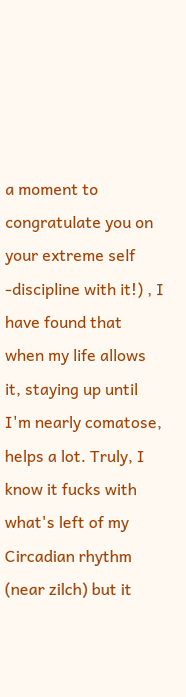a moment to congratulate you on your extreme self -discipline with it!) , I have found that when my life allows it, staying up until I'm nearly comatose, helps a lot. Truly, I know it fucks with what's left of my Circadian rhythm (near zilch) but it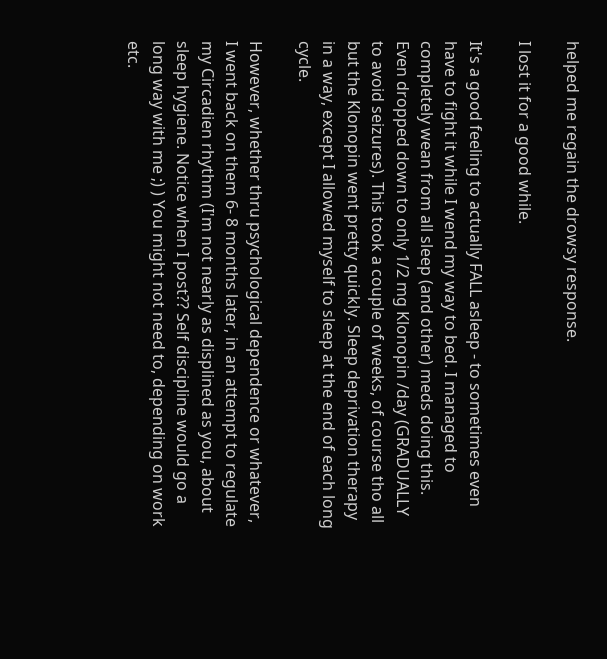helped me regain the drowsy response.

I lost it for a good while.

It's a good feeling to actually FALL asleep - to sometimes even have to fight it while I wend my way to bed. I managed to completely wean from all sleep (and other) meds doing this. Even dropped down to only 1/2 mg Klonopin /day (GRADUALLY to avoid seizures). This took a couple of weeks, of course tho all but the Klonopin went pretty quickly. Sleep deprivation therapy in a way, except I allowed myself to sleep at the end of each long cycle.

However, whether thru psychological dependence or whatever, I went back on them 6- 8 months later, in an attempt to regulate my Circadien rhythm (I'm not nearly as displined as you, about sleep hygiene. Notice when I post?? Self discipline would go a long way with me ;) ) You might not need to, depending on work etc.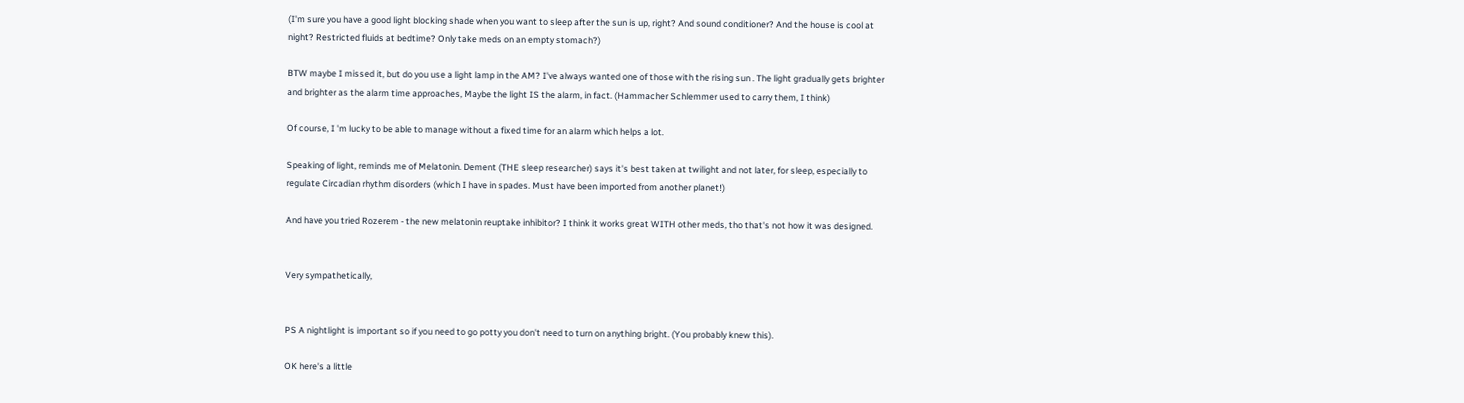(I'm sure you have a good light blocking shade when you want to sleep after the sun is up, right? And sound conditioner? And the house is cool at night? Restricted fluids at bedtime? Only take meds on an empty stomach?)

BTW maybe I missed it, but do you use a light lamp in the AM? I've always wanted one of those with the rising sun . The light gradually gets brighter and brighter as the alarm time approaches, Maybe the light IS the alarm, in fact. (Hammacher Schlemmer used to carry them, I think)

Of course, I 'm lucky to be able to manage without a fixed time for an alarm which helps a lot.

Speaking of light, reminds me of Melatonin. Dement (THE sleep researcher) says it's best taken at twilight and not later, for sleep, especially to regulate Circadian rhythm disorders (which I have in spades. Must have been imported from another planet!)

And have you tried Rozerem - the new melatonin reuptake inhibitor? I think it works great WITH other meds, tho that's not how it was designed.


Very sympathetically,


PS A nightlight is important so if you need to go potty you don't need to turn on anything bright. (You probably knew this).

OK here's a little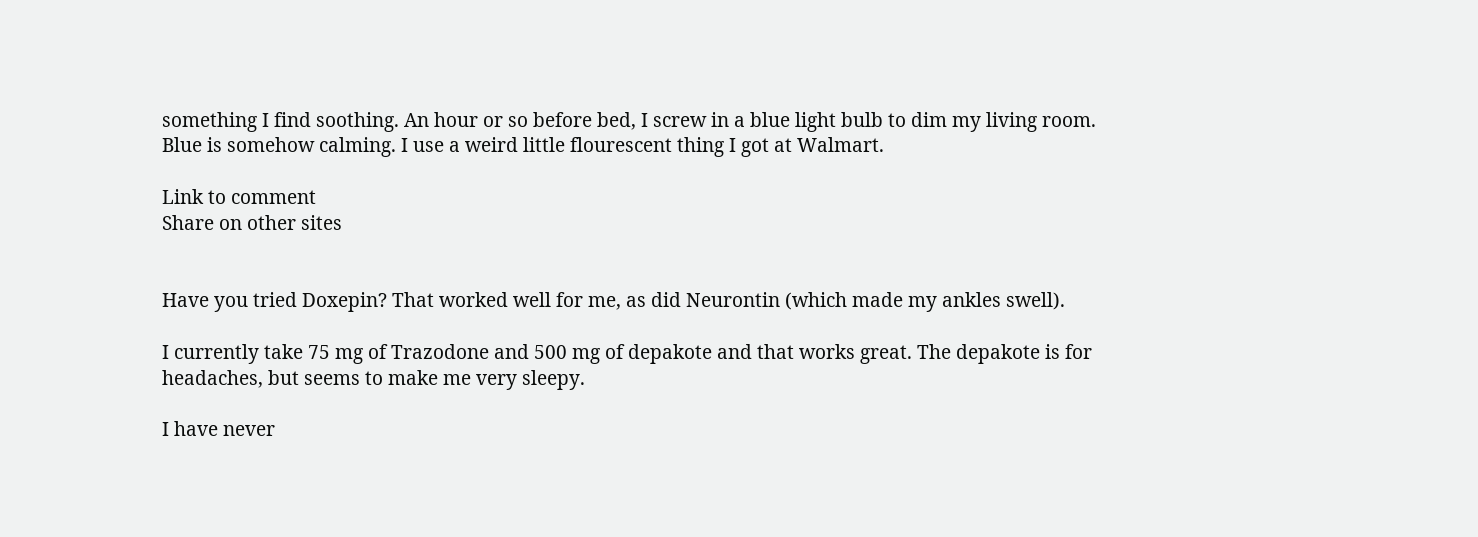something I find soothing. An hour or so before bed, I screw in a blue light bulb to dim my living room. Blue is somehow calming. I use a weird little flourescent thing I got at Walmart.

Link to comment
Share on other sites


Have you tried Doxepin? That worked well for me, as did Neurontin (which made my ankles swell).

I currently take 75 mg of Trazodone and 500 mg of depakote and that works great. The depakote is for headaches, but seems to make me very sleepy.

I have never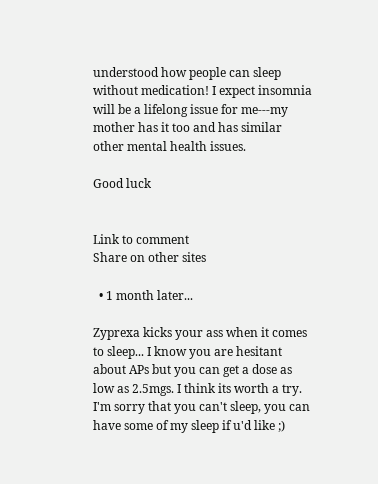understood how people can sleep without medication! I expect insomnia will be a lifelong issue for me---my mother has it too and has similar other mental health issues.

Good luck


Link to comment
Share on other sites

  • 1 month later...

Zyprexa kicks your ass when it comes to sleep... I know you are hesitant about APs but you can get a dose as low as 2.5mgs. I think its worth a try. I'm sorry that you can't sleep, you can have some of my sleep if u'd like ;)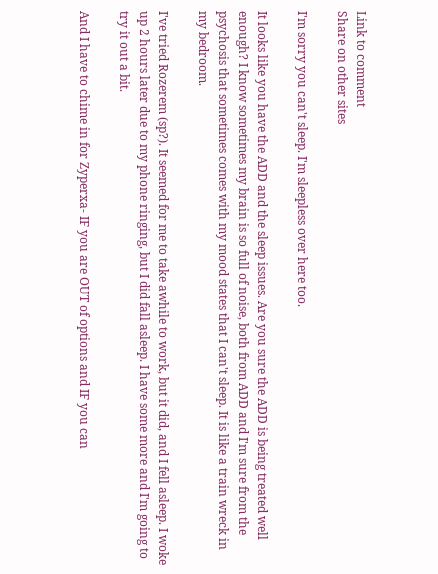Link to comment
Share on other sites

I'm sorry you can't sleep. I'm sleepless over here too.

It looks like you have the ADD and the sleep issues. Are you sure the ADD is being treated well enough? I know sometimes my brain is so full of noise, both from ADD and I'm sure from the psychosis that sometimes comes with my mood states that I can't sleep. It is like a train wreck in my bedroom.

I've tried Rozerem (sp?). It seemed for me to take awhile to work, but it did, and I fell asleep. I woke up 2 hours later due to my phone ringing, but I did fall asleep. I have some more and I'm going to try it out a bit.

And I have to chime in for Zyperxa- IF you are OUT of options and IF you can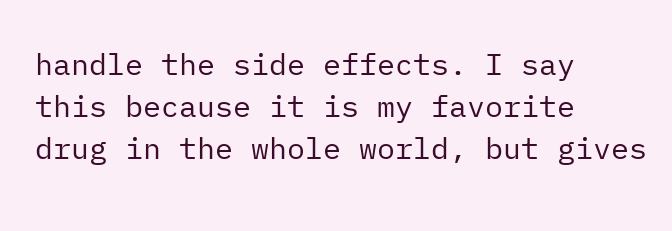handle the side effects. I say this because it is my favorite drug in the whole world, but gives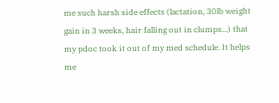me such harsh side effects (lactation, 30lb weight gain in 3 weeks, hair falling out in clumps...) that my pdoc took it out of my med schedule. It helps me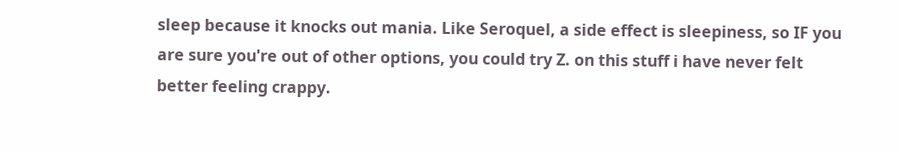sleep because it knocks out mania. Like Seroquel, a side effect is sleepiness, so IF you are sure you're out of other options, you could try Z. on this stuff i have never felt better feeling crappy.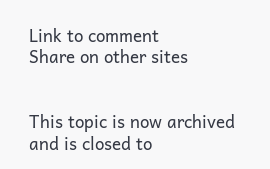Link to comment
Share on other sites


This topic is now archived and is closed to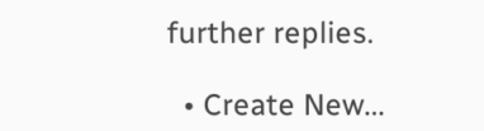further replies.

  • Create New...